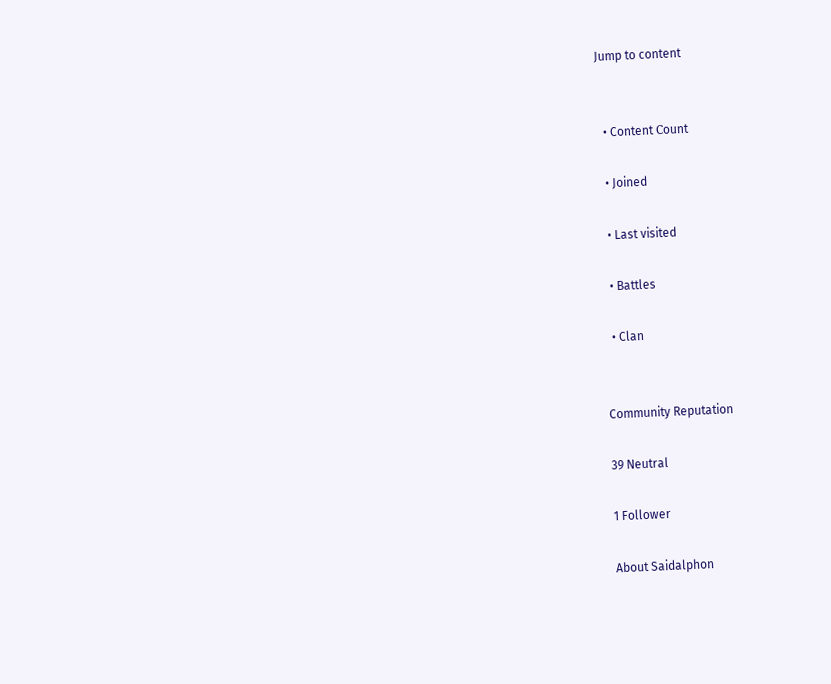Jump to content


  • Content Сount

  • Joined

  • Last visited

  • Battles

  • Clan


Community Reputation

39 Neutral

1 Follower

About Saidalphon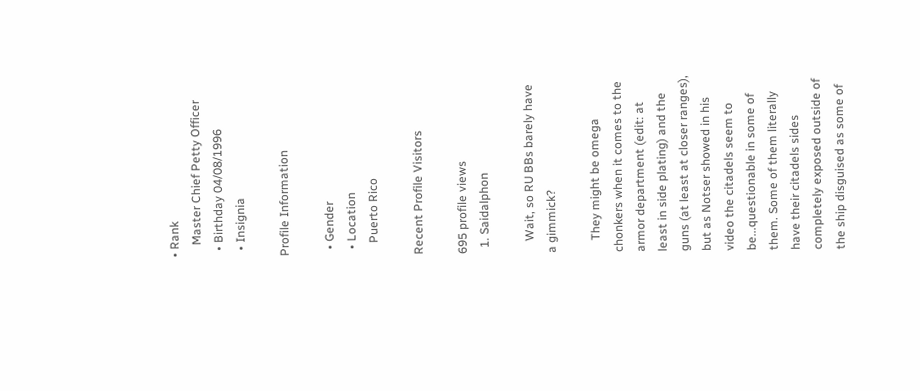• Rank
    Master Chief Petty Officer
  • Birthday 04/08/1996
  • Insignia

Profile Information

  • Gender
  • Location
    Puerto Rico

Recent Profile Visitors

695 profile views
  1. Saidalphon

    Wait, so RU BBs barely have a gimmick?

    They might be omega chonkers when it comes to the armor department (edit: at least in side plating) and the guns (at least at closer ranges), but as Notser showed in his video the citadels seem to be...questionable in some of them. Some of them literally have their citadels sides completely exposed outside of the ship disguised as some of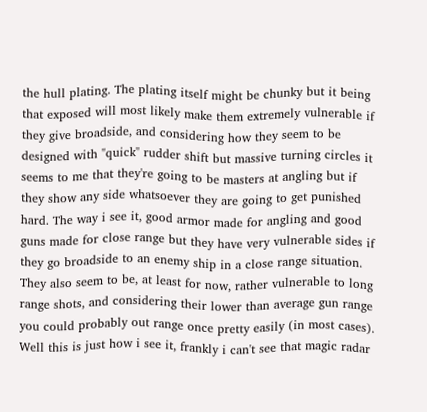the hull plating. The plating itself might be chunky but it being that exposed will most likely make them extremely vulnerable if they give broadside, and considering how they seem to be designed with "quick" rudder shift but massive turning circles it seems to me that they're going to be masters at angling but if they show any side whatsoever they are going to get punished hard. The way i see it, good armor made for angling and good guns made for close range but they have very vulnerable sides if they go broadside to an enemy ship in a close range situation. They also seem to be, at least for now, rather vulnerable to long range shots, and considering their lower than average gun range you could probably out range once pretty easily (in most cases). Well this is just how i see it, frankly i can't see that magic radar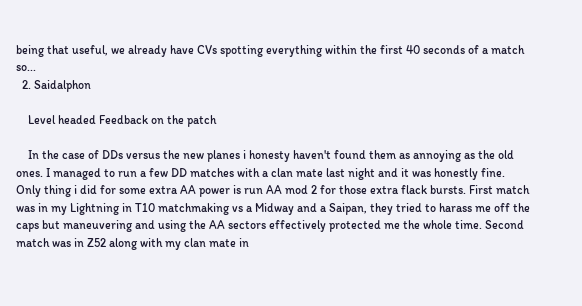being that useful, we already have CVs spotting everything within the first 40 seconds of a match so...
  2. Saidalphon

    Level headed Feedback on the patch

    In the case of DDs versus the new planes i honesty haven't found them as annoying as the old ones. I managed to run a few DD matches with a clan mate last night and it was honestly fine. Only thing i did for some extra AA power is run AA mod 2 for those extra flack bursts. First match was in my Lightning in T10 matchmaking vs a Midway and a Saipan, they tried to harass me off the caps but maneuvering and using the AA sectors effectively protected me the whole time. Second match was in Z52 along with my clan mate in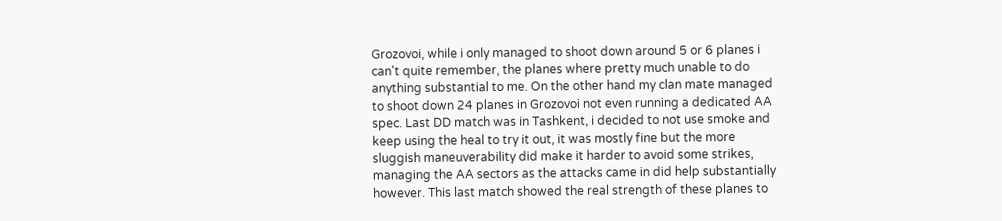Grozovoi, while i only managed to shoot down around 5 or 6 planes i can't quite remember, the planes where pretty much unable to do anything substantial to me. On the other hand my clan mate managed to shoot down 24 planes in Grozovoi not even running a dedicated AA spec. Last DD match was in Tashkent, i decided to not use smoke and keep using the heal to try it out, it was mostly fine but the more sluggish maneuverability did make it harder to avoid some strikes, managing the AA sectors as the attacks came in did help substantially however. This last match showed the real strength of these planes to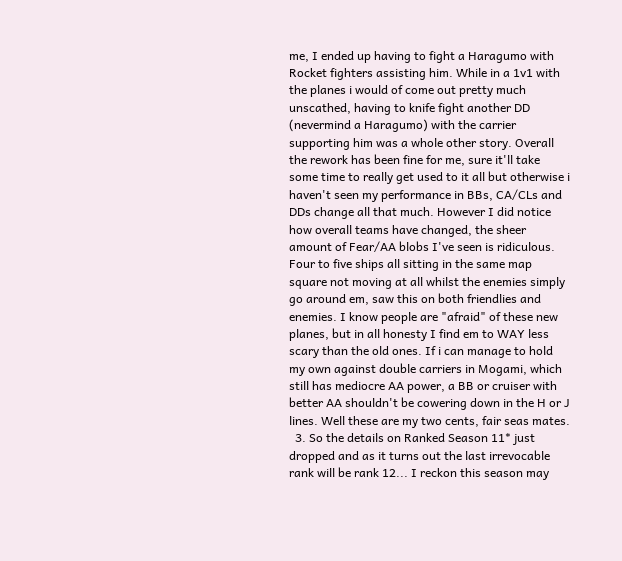me, I ended up having to fight a Haragumo with Rocket fighters assisting him. While in a 1v1 with the planes i would of come out pretty much unscathed, having to knife fight another DD (nevermind a Haragumo) with the carrier supporting him was a whole other story. Overall the rework has been fine for me, sure it'll take some time to really get used to it all but otherwise i haven't seen my performance in BBs, CA/CLs and DDs change all that much. However I did notice how overall teams have changed, the sheer amount of Fear/AA blobs I've seen is ridiculous. Four to five ships all sitting in the same map square not moving at all whilst the enemies simply go around em, saw this on both friendlies and enemies. I know people are "afraid" of these new planes, but in all honesty I find em to WAY less scary than the old ones. If i can manage to hold my own against double carriers in Mogami, which still has mediocre AA power, a BB or cruiser with better AA shouldn't be cowering down in the H or J lines. Well these are my two cents, fair seas mates.
  3. So the details on Ranked Season 11* just dropped and as it turns out the last irrevocable rank will be rank 12... I reckon this season may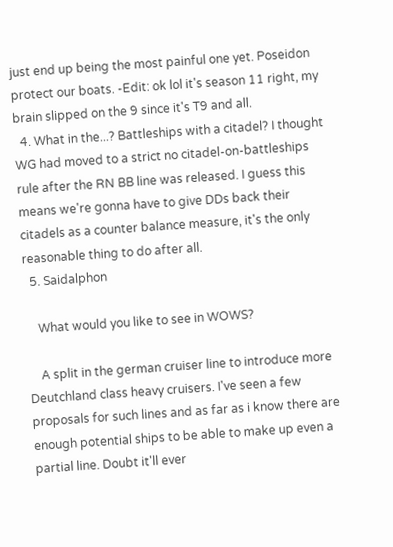just end up being the most painful one yet. Poseidon protect our boats. -Edit: ok lol it's season 11 right, my brain slipped on the 9 since it's T9 and all.
  4. What in the...? Battleships with a citadel? I thought WG had moved to a strict no citadel-on-battleships rule after the RN BB line was released. I guess this means we're gonna have to give DDs back their citadels as a counter balance measure, it's the only reasonable thing to do after all.
  5. Saidalphon

    What would you like to see in WOWS?

    A split in the german cruiser line to introduce more Deutchland class heavy cruisers. I've seen a few proposals for such lines and as far as i know there are enough potential ships to be able to make up even a partial line. Doubt it'll ever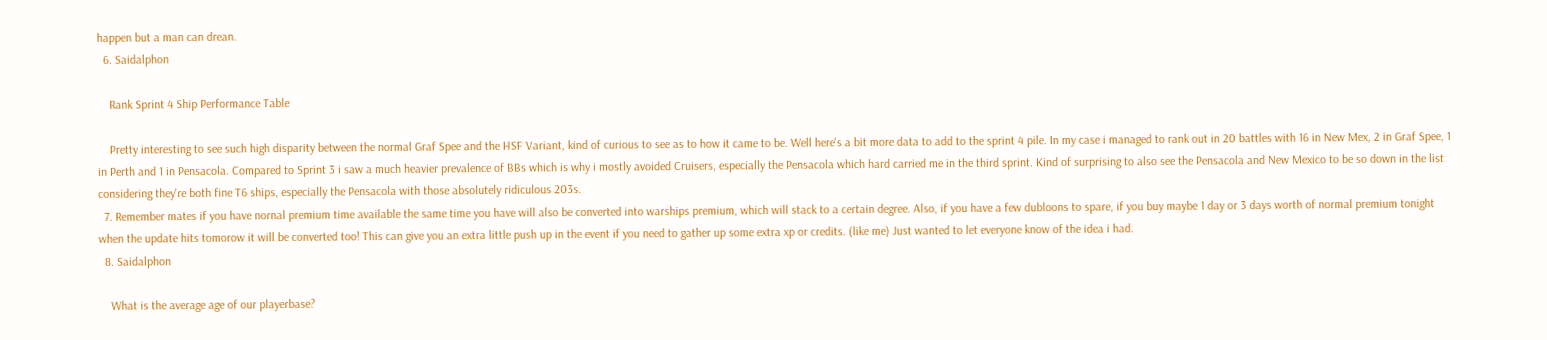happen but a man can drean.
  6. Saidalphon

    Rank Sprint 4 Ship Performance Table

    Pretty interesting to see such high disparity between the normal Graf Spee and the HSF Variant, kind of curious to see as to how it came to be. Well here's a bit more data to add to the sprint 4 pile. In my case i managed to rank out in 20 battles with 16 in New Mex, 2 in Graf Spee, 1 in Perth and 1 in Pensacola. Compared to Sprint 3 i saw a much heavier prevalence of BBs which is why i mostly avoided Cruisers, especially the Pensacola which hard carried me in the third sprint. Kind of surprising to also see the Pensacola and New Mexico to be so down in the list considering they're both fine T6 ships, especially the Pensacola with those absolutely ridiculous 203s.
  7. Remember mates if you have nornal premium time available the same time you have will also be converted into warships premium, which will stack to a certain degree. Also, if you have a few dubloons to spare, if you buy maybe 1 day or 3 days worth of normal premium tonight when the update hits tomorow it will be converted too! This can give you an extra little push up in the event if you need to gather up some extra xp or credits. (like me) Just wanted to let everyone know of the idea i had.
  8. Saidalphon

    What is the average age of our playerbase?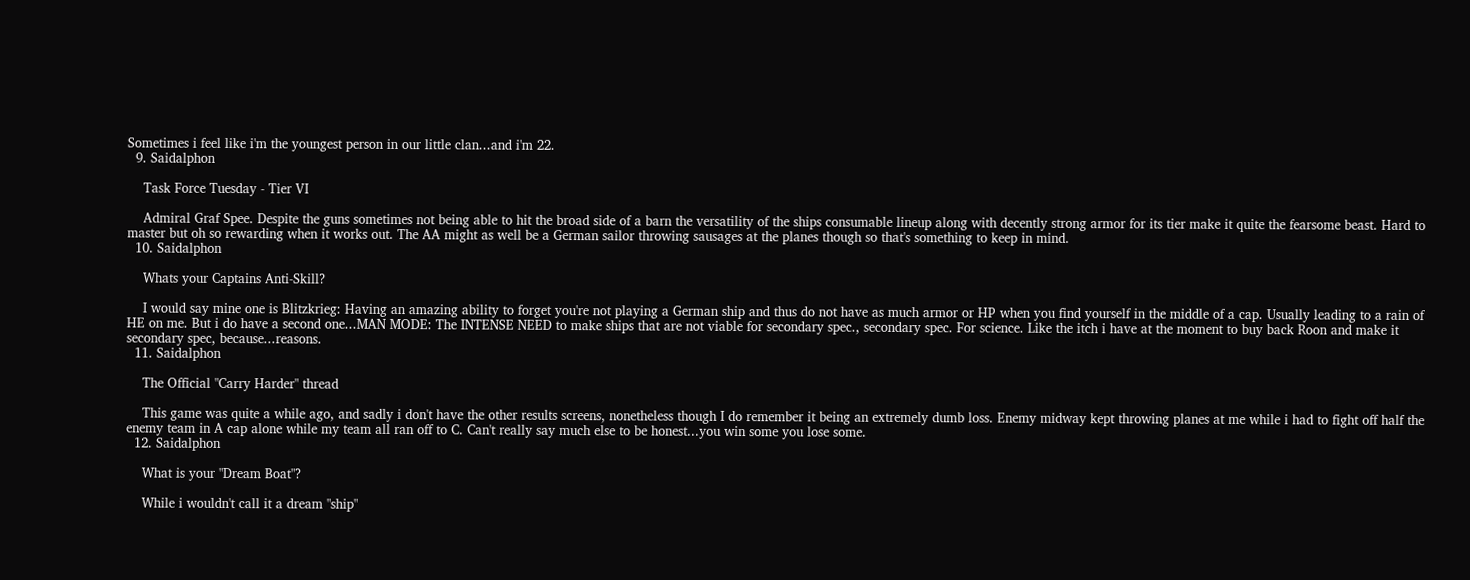Sometimes i feel like i'm the youngest person in our little clan...and i'm 22.
  9. Saidalphon

    Task Force Tuesday - Tier VI

    Admiral Graf Spee. Despite the guns sometimes not being able to hit the broad side of a barn the versatility of the ships consumable lineup along with decently strong armor for its tier make it quite the fearsome beast. Hard to master but oh so rewarding when it works out. The AA might as well be a German sailor throwing sausages at the planes though so that's something to keep in mind.
  10. Saidalphon

    Whats your Captains Anti-Skill?

    I would say mine one is Blitzkrieg: Having an amazing ability to forget you're not playing a German ship and thus do not have as much armor or HP when you find yourself in the middle of a cap. Usually leading to a rain of HE on me. But i do have a second one...MAN MODE: The INTENSE NEED to make ships that are not viable for secondary spec., secondary spec. For science. Like the itch i have at the moment to buy back Roon and make it secondary spec, because...reasons.
  11. Saidalphon

    The Official "Carry Harder" thread

    This game was quite a while ago, and sadly i don't have the other results screens, nonetheless though I do remember it being an extremely dumb loss. Enemy midway kept throwing planes at me while i had to fight off half the enemy team in A cap alone while my team all ran off to C. Can't really say much else to be honest...you win some you lose some.
  12. Saidalphon

    What is your "Dream Boat"?

    While i wouldn't call it a dream "ship"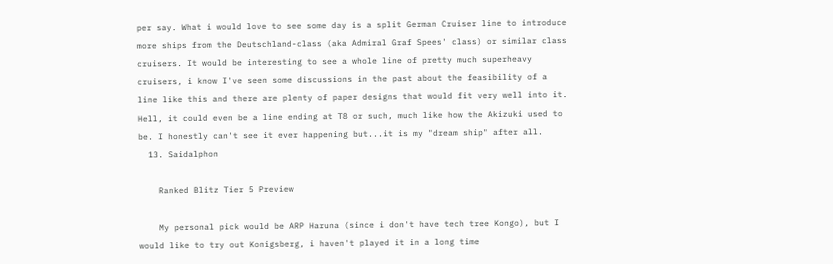per say. What i would love to see some day is a split German Cruiser line to introduce more ships from the Deutschland-class (aka Admiral Graf Spees' class) or similar class cruisers. It would be interesting to see a whole line of pretty much superheavy cruisers, i know I've seen some discussions in the past about the feasibility of a line like this and there are plenty of paper designs that would fit very well into it. Hell, it could even be a line ending at T8 or such, much like how the Akizuki used to be. I honestly can't see it ever happening but...it is my "dream ship" after all.
  13. Saidalphon

    Ranked Blitz Tier 5 Preview

    My personal pick would be ARP Haruna (since i don't have tech tree Kongo), but I would like to try out Konigsberg, i haven't played it in a long time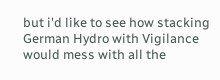but i'd like to see how stacking German Hydro with Vigilance would mess with all the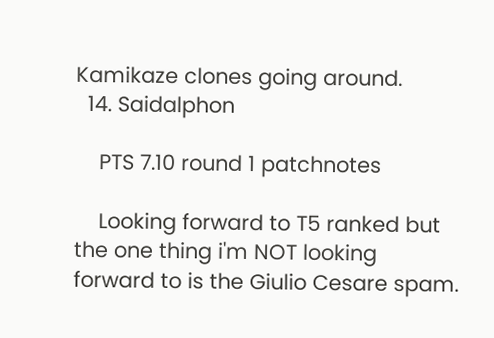Kamikaze clones going around.
  14. Saidalphon

    PTS 7.10 round 1 patchnotes

    Looking forward to T5 ranked but the one thing i'm NOT looking forward to is the Giulio Cesare spam.